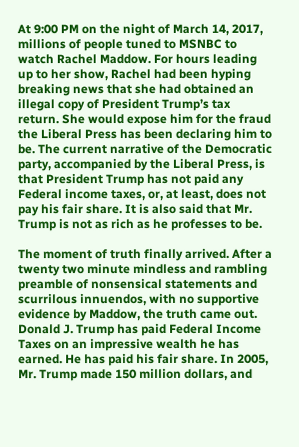At 9:00 PM on the night of March 14, 2017, millions of people tuned to MSNBC to watch Rachel Maddow. For hours leading up to her show, Rachel had been hyping breaking news that she had obtained an illegal copy of President Trump’s tax return. She would expose him for the fraud the Liberal Press has been declaring him to be. The current narrative of the Democratic party, accompanied by the Liberal Press, is that President Trump has not paid any Federal income taxes, or, at least, does not pay his fair share. It is also said that Mr. Trump is not as rich as he professes to be.

The moment of truth finally arrived. After a twenty two minute mindless and rambling preamble of nonsensical statements and scurrilous innuendos, with no supportive evidence by Maddow, the truth came out. Donald J. Trump has paid Federal Income Taxes on an impressive wealth he has earned. He has paid his fair share. In 2005, Mr. Trump made 150 million dollars, and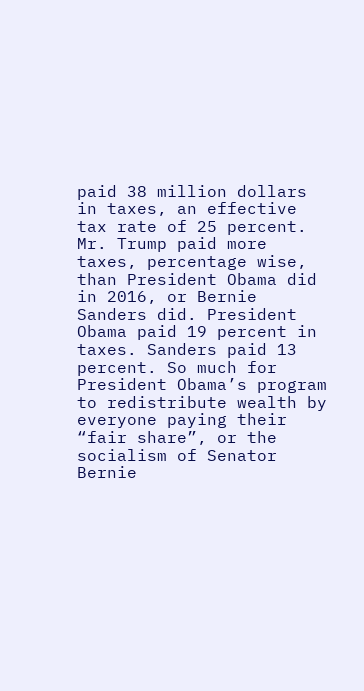paid 38 million dollars in taxes, an effective tax rate of 25 percent. Mr. Trump paid more taxes, percentage wise, than President Obama did in 2016, or Bernie Sanders did. President Obama paid 19 percent in taxes. Sanders paid 13 percent. So much for President Obama’s program to redistribute wealth by everyone paying their “fair share”, or the socialism of Senator Bernie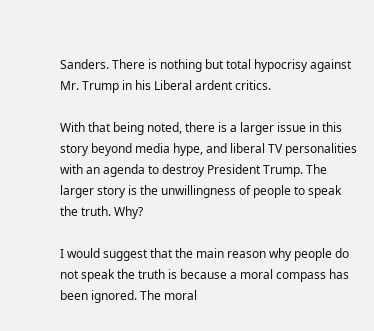Sanders. There is nothing but total hypocrisy against Mr. Trump in his Liberal ardent critics.

With that being noted, there is a larger issue in this story beyond media hype, and liberal TV personalities with an agenda to destroy President Trump. The larger story is the unwillingness of people to speak the truth. Why?

I would suggest that the main reason why people do not speak the truth is because a moral compass has been ignored. The moral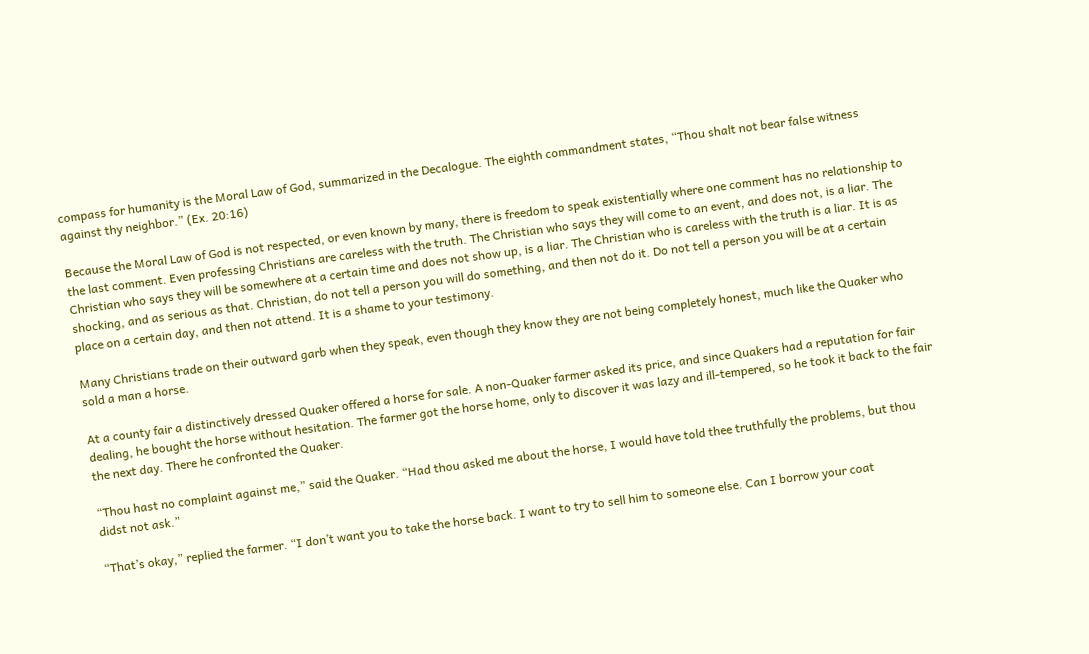compass for humanity is the Moral Law of God, summarized in the Decalogue. The eighth commandment states, “Thou shalt not bear false witness against thy neighbor.” (Ex. 20:16)

Because the Moral Law of God is not respected, or even known by many, there is freedom to speak existentially where one comment has no relationship to the last comment. Even professing Christians are careless with the truth. The Christian who says they will come to an event, and does not, is a liar. The Christian who says they will be somewhere at a certain time and does not show up, is a liar. The Christian who is careless with the truth is a liar. It is as shocking, and as serious as that. Christian, do not tell a person you will do something, and then not do it. Do not tell a person you will be at a certain place on a certain day, and then not attend. It is a shame to your testimony.

Many Christians trade on their outward garb when they speak, even though they know they are not being completely honest, much like the Quaker who sold a man a horse.

At a county fair a distinctively dressed Quaker offered a horse for sale. A non-Quaker farmer asked its price, and since Quakers had a reputation for fair dealing, he bought the horse without hesitation. The farmer got the horse home, only to discover it was lazy and ill-tempered, so he took it back to the fair the next day. There he confronted the Quaker.

“Thou hast no complaint against me,” said the Quaker. “Had thou asked me about the horse, I would have told thee truthfully the problems, but thou didst not ask.”

“That’s okay,” replied the farmer. “I don’t want you to take the horse back. I want to try to sell him to someone else. Can I borrow your coat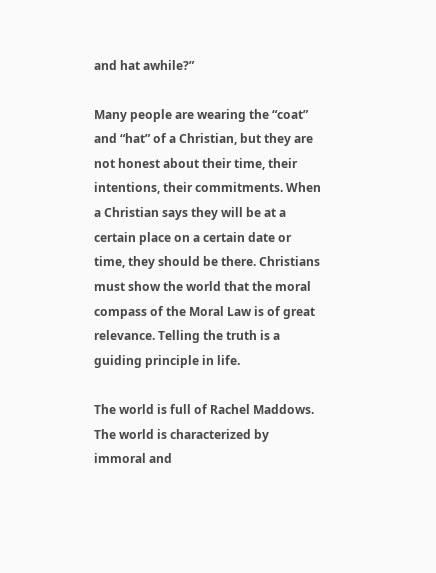and hat awhile?”

Many people are wearing the “coat” and “hat” of a Christian, but they are not honest about their time, their intentions, their commitments. When a Christian says they will be at a certain place on a certain date or time, they should be there. Christians must show the world that the moral compass of the Moral Law is of great relevance. Telling the truth is a guiding principle in life.

The world is full of Rachel Maddows. The world is characterized by immoral and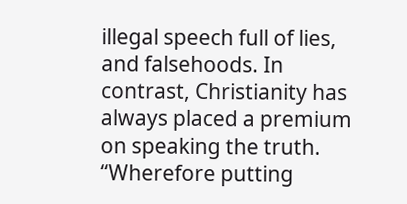illegal speech full of lies, and falsehoods. In contrast, Christianity has always placed a premium on speaking the truth. “Wherefore putting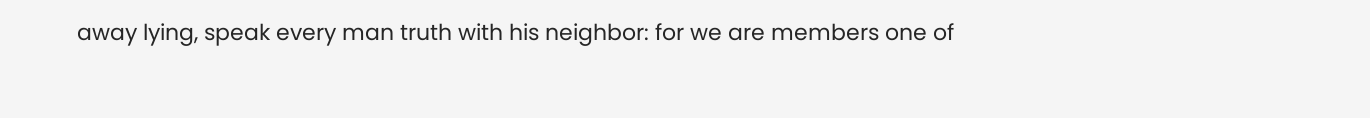away lying, speak every man truth with his neighbor: for we are members one of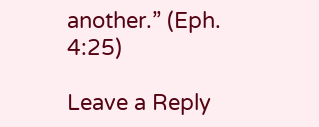another.” (Eph. 4:25)

Leave a Reply